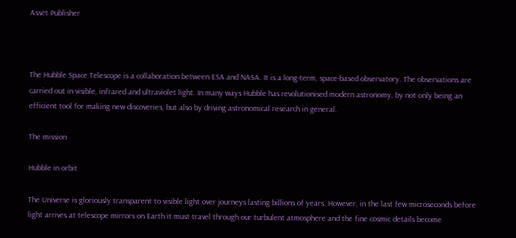Asset Publisher



The Hubble Space Telescope is a collaboration between ESA and NASA. It is a long-term, space-based observatory. The observations are carried out in visible, infrared and ultraviolet light. In many ways Hubble has revolutionised modern astronomy, by not only being an efficient tool for making new discoveries, but also by driving astronomical research in general.

The mission

Hubble in orbit

The Universe is gloriously transparent to visible light over journeys lasting billions of years. However, in the last few microseconds before light arrives at telescope mirrors on Earth it must travel through our turbulent atmosphere and the fine cosmic details become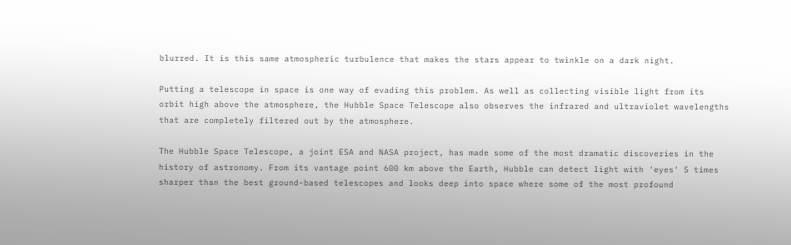blurred. It is this same atmospheric turbulence that makes the stars appear to twinkle on a dark night.

Putting a telescope in space is one way of evading this problem. As well as collecting visible light from its orbit high above the atmosphere, the Hubble Space Telescope also observes the infrared and ultraviolet wavelengths that are completely filtered out by the atmosphere.

The Hubble Space Telescope, a joint ESA and NASA project, has made some of the most dramatic discoveries in the history of astronomy. From its vantage point 600 km above the Earth, Hubble can detect light with 'eyes' 5 times sharper than the best ground-based telescopes and looks deep into space where some of the most profound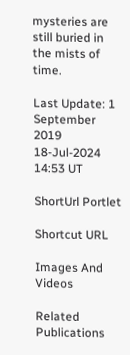mysteries are still buried in the mists of time.

Last Update: 1 September 2019
18-Jul-2024 14:53 UT

ShortUrl Portlet

Shortcut URL

Images And Videos

Related Publications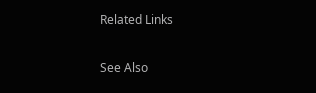Related Links

See Also